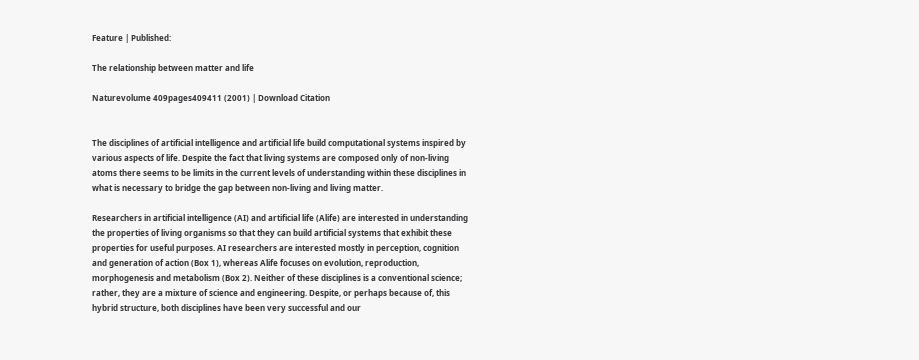Feature | Published:

The relationship between matter and life

Naturevolume 409pages409411 (2001) | Download Citation


The disciplines of artificial intelligence and artificial life build computational systems inspired by various aspects of life. Despite the fact that living systems are composed only of non-living atoms there seems to be limits in the current levels of understanding within these disciplines in what is necessary to bridge the gap between non-living and living matter.

Researchers in artificial intelligence (AI) and artificial life (Alife) are interested in understanding the properties of living organisms so that they can build artificial systems that exhibit these properties for useful purposes. AI researchers are interested mostly in perception, cognition and generation of action (Box 1), whereas Alife focuses on evolution, reproduction, morphogenesis and metabolism (Box 2). Neither of these disciplines is a conventional science; rather, they are a mixture of science and engineering. Despite, or perhaps because of, this hybrid structure, both disciplines have been very successful and our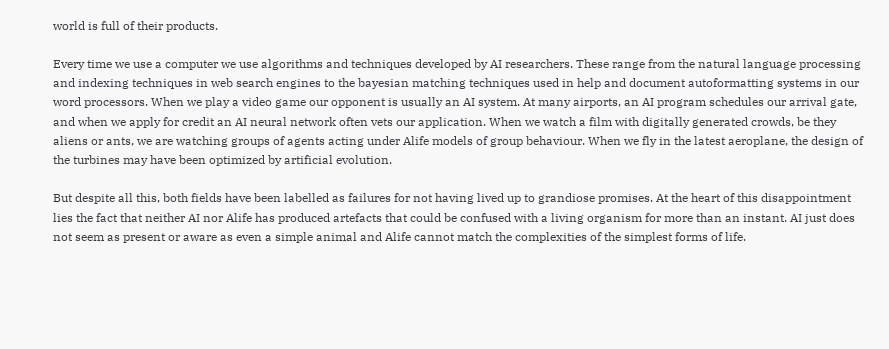world is full of their products.

Every time we use a computer we use algorithms and techniques developed by AI researchers. These range from the natural language processing and indexing techniques in web search engines to the bayesian matching techniques used in help and document autoformatting systems in our word processors. When we play a video game our opponent is usually an AI system. At many airports, an AI program schedules our arrival gate, and when we apply for credit an AI neural network often vets our application. When we watch a film with digitally generated crowds, be they aliens or ants, we are watching groups of agents acting under Alife models of group behaviour. When we fly in the latest aeroplane, the design of the turbines may have been optimized by artificial evolution.

But despite all this, both fields have been labelled as failures for not having lived up to grandiose promises. At the heart of this disappointment lies the fact that neither AI nor Alife has produced artefacts that could be confused with a living organism for more than an instant. AI just does not seem as present or aware as even a simple animal and Alife cannot match the complexities of the simplest forms of life.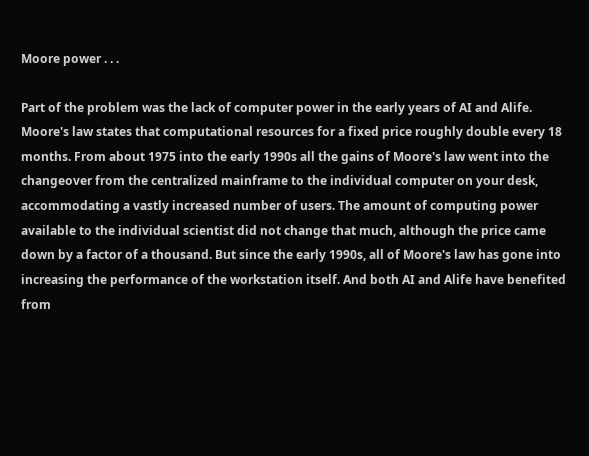Moore power . . .

Part of the problem was the lack of computer power in the early years of AI and Alife. Moore's law states that computational resources for a fixed price roughly double every 18 months. From about 1975 into the early 1990s all the gains of Moore's law went into the changeover from the centralized mainframe to the individual computer on your desk, accommodating a vastly increased number of users. The amount of computing power available to the individual scientist did not change that much, although the price came down by a factor of a thousand. But since the early 1990s, all of Moore's law has gone into increasing the performance of the workstation itself. And both AI and Alife have benefited from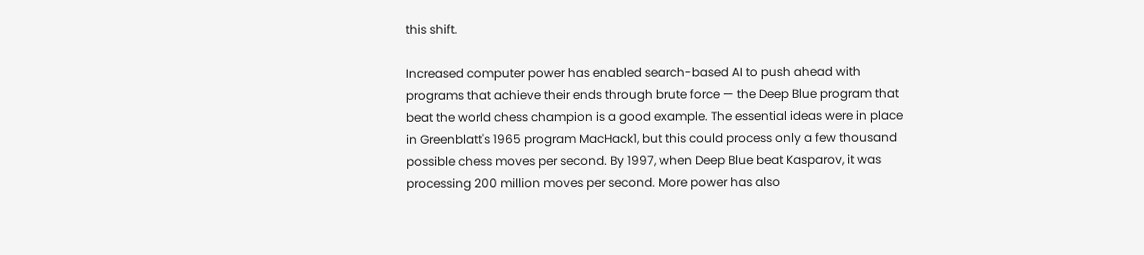this shift.

Increased computer power has enabled search-based AI to push ahead with programs that achieve their ends through brute force — the Deep Blue program that beat the world chess champion is a good example. The essential ideas were in place in Greenblatt's 1965 program MacHack1, but this could process only a few thousand possible chess moves per second. By 1997, when Deep Blue beat Kasparov, it was processing 200 million moves per second. More power has also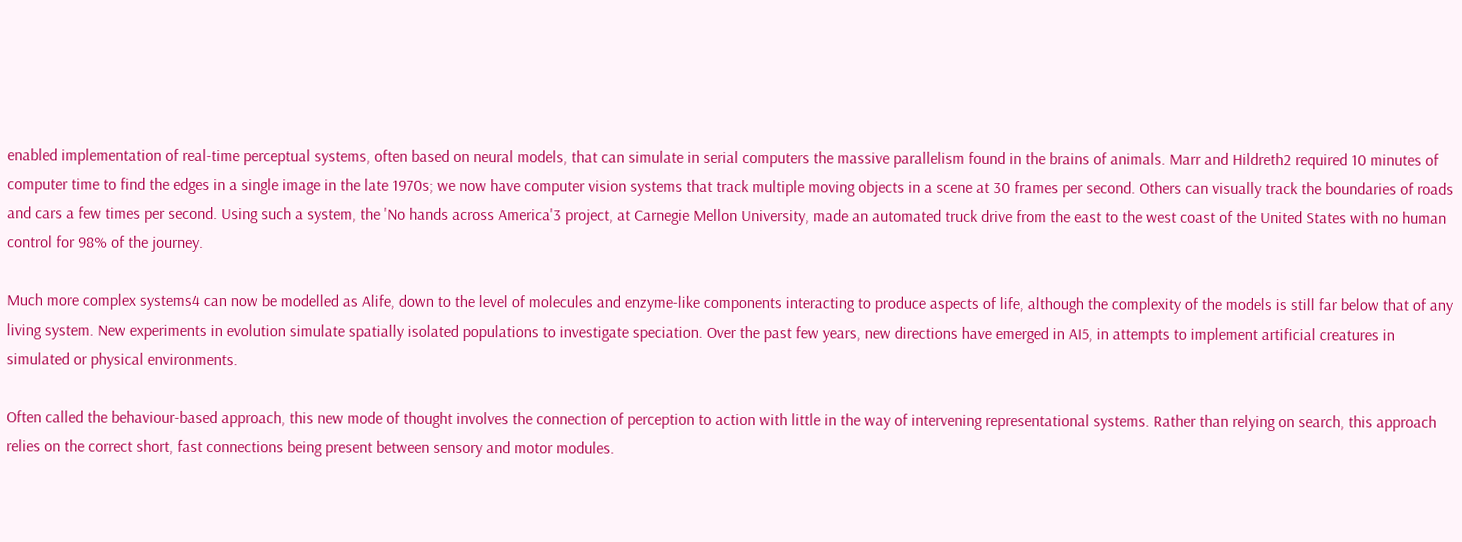enabled implementation of real-time perceptual systems, often based on neural models, that can simulate in serial computers the massive parallelism found in the brains of animals. Marr and Hildreth2 required 10 minutes of computer time to find the edges in a single image in the late 1970s; we now have computer vision systems that track multiple moving objects in a scene at 30 frames per second. Others can visually track the boundaries of roads and cars a few times per second. Using such a system, the 'No hands across America'3 project, at Carnegie Mellon University, made an automated truck drive from the east to the west coast of the United States with no human control for 98% of the journey.

Much more complex systems4 can now be modelled as Alife, down to the level of molecules and enzyme-like components interacting to produce aspects of life, although the complexity of the models is still far below that of any living system. New experiments in evolution simulate spatially isolated populations to investigate speciation. Over the past few years, new directions have emerged in AI5, in attempts to implement artificial creatures in simulated or physical environments.

Often called the behaviour-based approach, this new mode of thought involves the connection of perception to action with little in the way of intervening representational systems. Rather than relying on search, this approach relies on the correct short, fast connections being present between sensory and motor modules.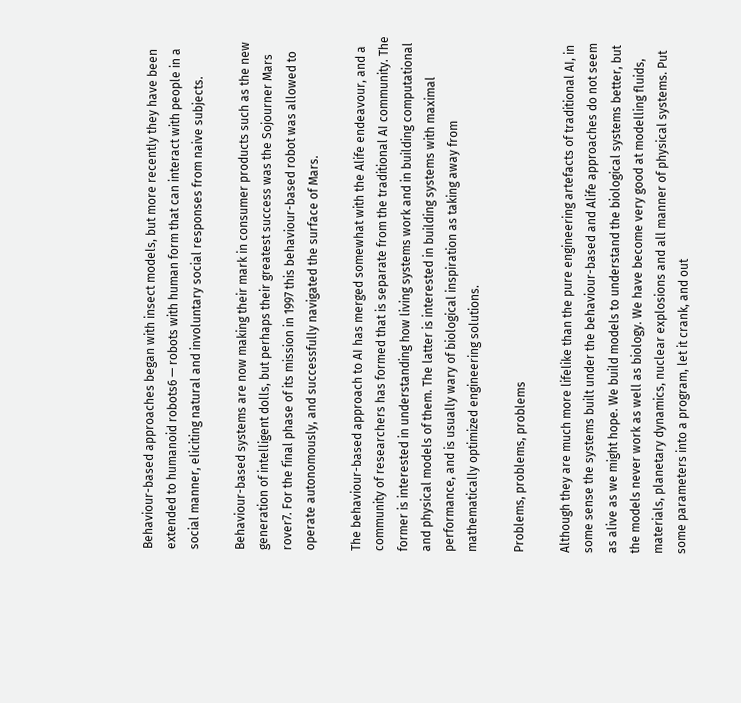Behaviour-based approaches began with insect models, but more recently they have been extended to humanoid robots6 — robots with human form that can interact with people in a social manner, eliciting natural and involuntary social responses from naive subjects.

Behaviour-based systems are now making their mark in consumer products such as the new generation of intelligent dolls, but perhaps their greatest success was the Sojourner Mars rover7. For the final phase of its mission in 1997 this behaviour-based robot was allowed to operate autonomously, and successfully navigated the surface of Mars.

The behaviour-based approach to AI has merged somewhat with the Alife endeavour, and a community of researchers has formed that is separate from the traditional AI community. The former is interested in understanding how living systems work and in building computational and physical models of them. The latter is interested in building systems with maximal performance, and is usually wary of biological inspiration as taking away from mathematically optimized engineering solutions.

Problems, problems, problems

Although they are much more lifelike than the pure engineering artefacts of traditional AI, in some sense the systems built under the behaviour-based and Alife approaches do not seem as alive as we might hope. We build models to understand the biological systems better, but the models never work as well as biology. We have become very good at modelling fluids, materials, planetary dynamics, nuclear explosions and all manner of physical systems. Put some parameters into a program, let it crank, and out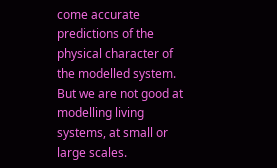come accurate predictions of the physical character of the modelled system. But we are not good at modelling living systems, at small or large scales.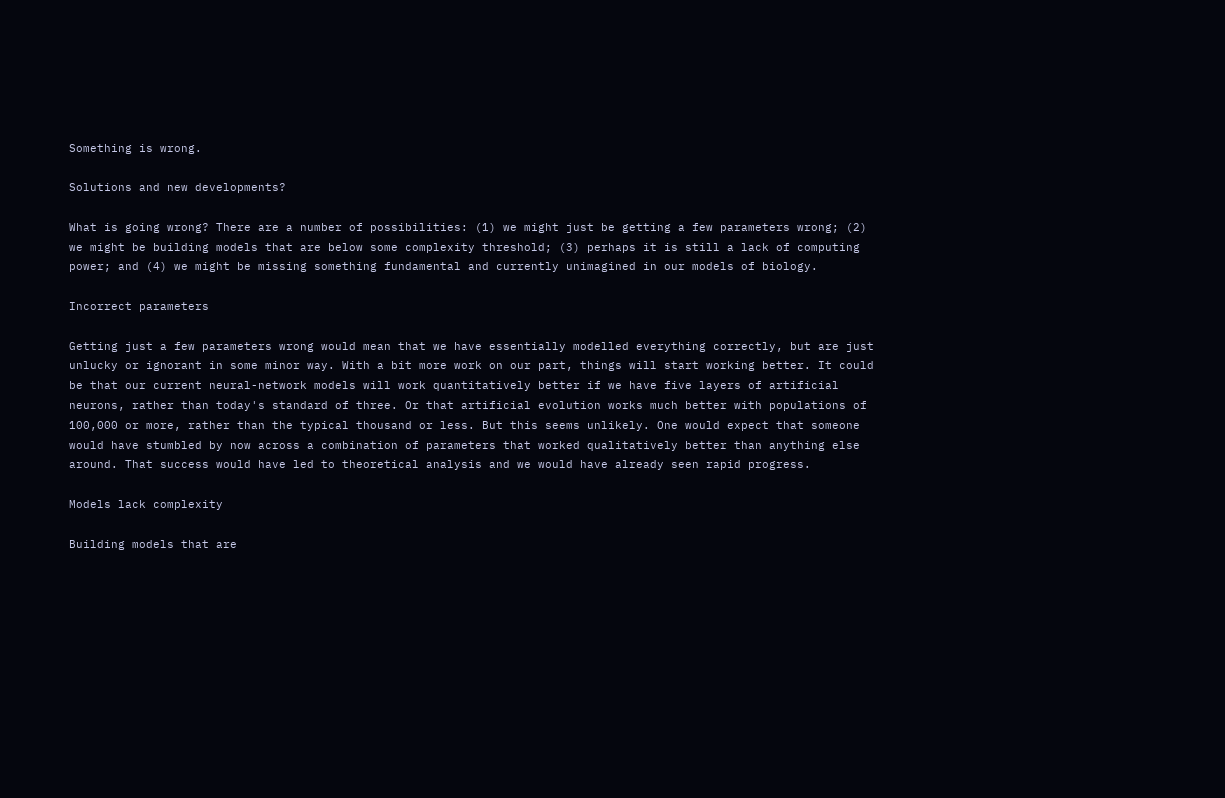Something is wrong.

Solutions and new developments?

What is going wrong? There are a number of possibilities: (1) we might just be getting a few parameters wrong; (2) we might be building models that are below some complexity threshold; (3) perhaps it is still a lack of computing power; and (4) we might be missing something fundamental and currently unimagined in our models of biology.

Incorrect parameters

Getting just a few parameters wrong would mean that we have essentially modelled everything correctly, but are just unlucky or ignorant in some minor way. With a bit more work on our part, things will start working better. It could be that our current neural-network models will work quantitatively better if we have five layers of artificial neurons, rather than today's standard of three. Or that artificial evolution works much better with populations of 100,000 or more, rather than the typical thousand or less. But this seems unlikely. One would expect that someone would have stumbled by now across a combination of parameters that worked qualitatively better than anything else around. That success would have led to theoretical analysis and we would have already seen rapid progress.

Models lack complexity

Building models that are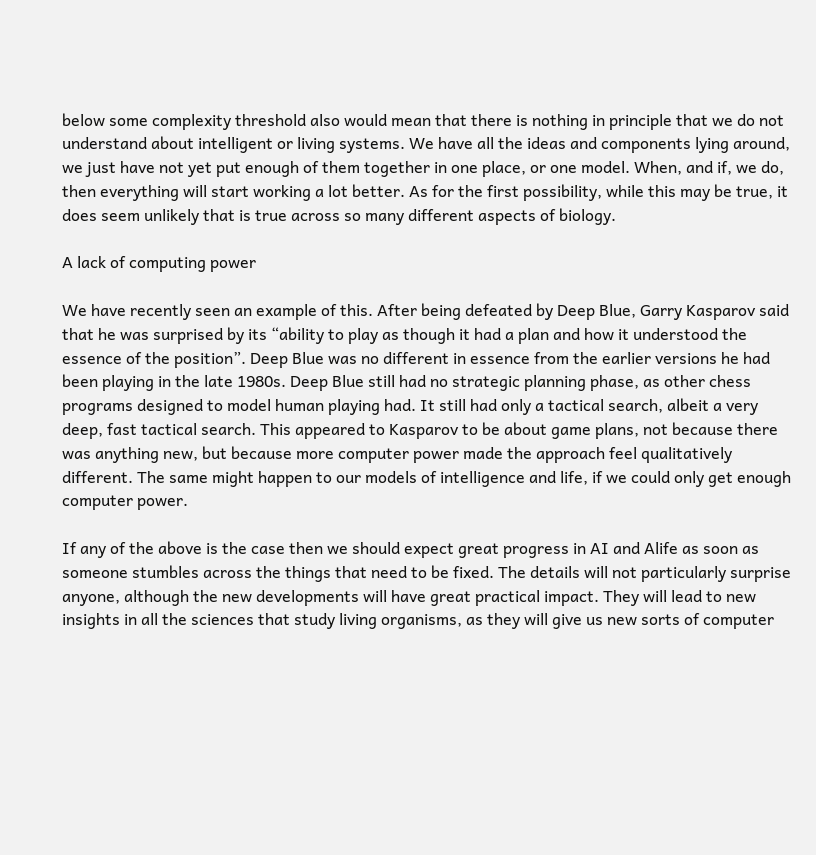below some complexity threshold also would mean that there is nothing in principle that we do not understand about intelligent or living systems. We have all the ideas and components lying around, we just have not yet put enough of them together in one place, or one model. When, and if, we do, then everything will start working a lot better. As for the first possibility, while this may be true, it does seem unlikely that is true across so many different aspects of biology.

A lack of computing power

We have recently seen an example of this. After being defeated by Deep Blue, Garry Kasparov said that he was surprised by its “ability to play as though it had a plan and how it understood the essence of the position”. Deep Blue was no different in essence from the earlier versions he had been playing in the late 1980s. Deep Blue still had no strategic planning phase, as other chess programs designed to model human playing had. It still had only a tactical search, albeit a very deep, fast tactical search. This appeared to Kasparov to be about game plans, not because there was anything new, but because more computer power made the approach feel qualitatively different. The same might happen to our models of intelligence and life, if we could only get enough computer power.

If any of the above is the case then we should expect great progress in AI and Alife as soon as someone stumbles across the things that need to be fixed. The details will not particularly surprise anyone, although the new developments will have great practical impact. They will lead to new insights in all the sciences that study living organisms, as they will give us new sorts of computer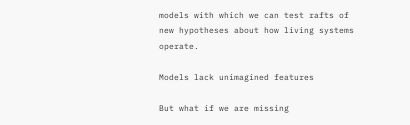models with which we can test rafts of new hypotheses about how living systems operate.

Models lack unimagined features

But what if we are missing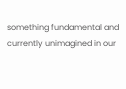something fundamental and currently unimagined in our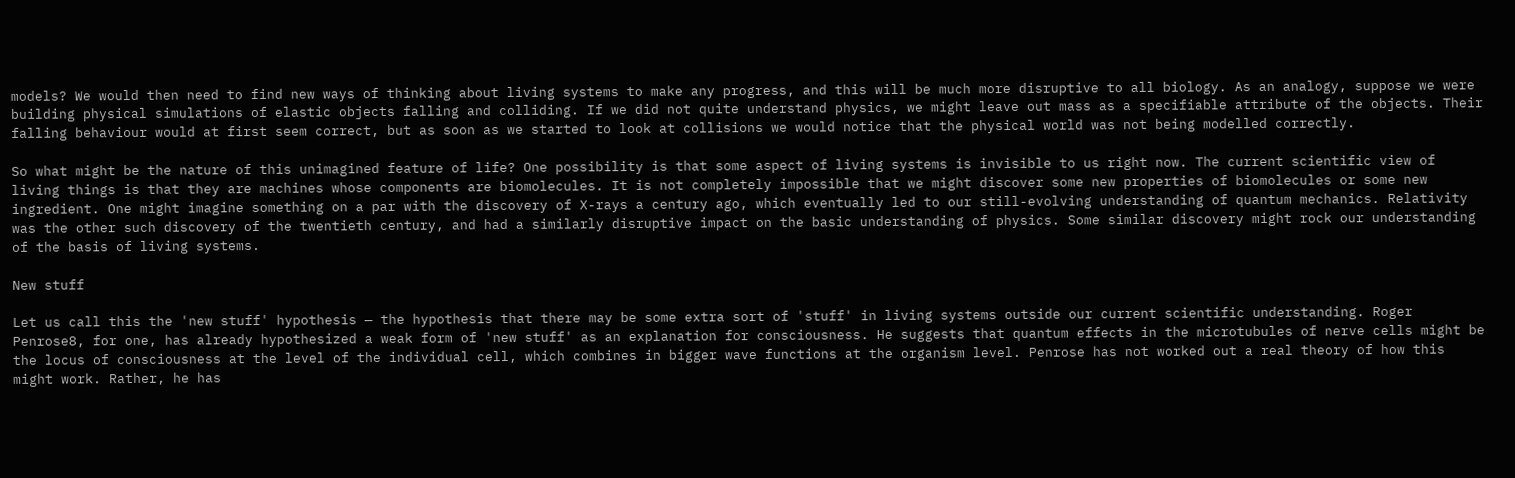models? We would then need to find new ways of thinking about living systems to make any progress, and this will be much more disruptive to all biology. As an analogy, suppose we were building physical simulations of elastic objects falling and colliding. If we did not quite understand physics, we might leave out mass as a specifiable attribute of the objects. Their falling behaviour would at first seem correct, but as soon as we started to look at collisions we would notice that the physical world was not being modelled correctly.

So what might be the nature of this unimagined feature of life? One possibility is that some aspect of living systems is invisible to us right now. The current scientific view of living things is that they are machines whose components are biomolecules. It is not completely impossible that we might discover some new properties of biomolecules or some new ingredient. One might imagine something on a par with the discovery of X-rays a century ago, which eventually led to our still-evolving understanding of quantum mechanics. Relativity was the other such discovery of the twentieth century, and had a similarly disruptive impact on the basic understanding of physics. Some similar discovery might rock our understanding of the basis of living systems.

New stuff

Let us call this the 'new stuff' hypothesis — the hypothesis that there may be some extra sort of 'stuff' in living systems outside our current scientific understanding. Roger Penrose8, for one, has already hypothesized a weak form of 'new stuff' as an explanation for consciousness. He suggests that quantum effects in the microtubules of nerve cells might be the locus of consciousness at the level of the individual cell, which combines in bigger wave functions at the organism level. Penrose has not worked out a real theory of how this might work. Rather, he has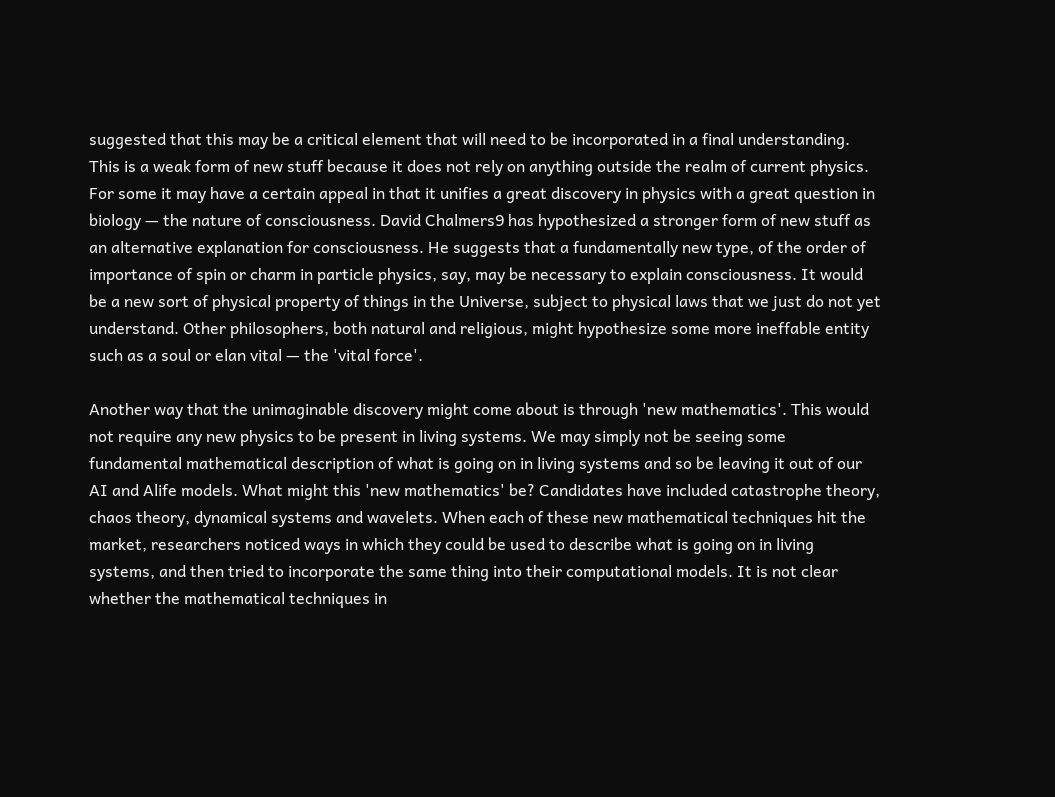suggested that this may be a critical element that will need to be incorporated in a final understanding. This is a weak form of new stuff because it does not rely on anything outside the realm of current physics. For some it may have a certain appeal in that it unifies a great discovery in physics with a great question in biology — the nature of consciousness. David Chalmers9 has hypothesized a stronger form of new stuff as an alternative explanation for consciousness. He suggests that a fundamentally new type, of the order of importance of spin or charm in particle physics, say, may be necessary to explain consciousness. It would be a new sort of physical property of things in the Universe, subject to physical laws that we just do not yet understand. Other philosophers, both natural and religious, might hypothesize some more ineffable entity such as a soul or elan vital — the 'vital force'.

Another way that the unimaginable discovery might come about is through 'new mathematics'. This would not require any new physics to be present in living systems. We may simply not be seeing some fundamental mathematical description of what is going on in living systems and so be leaving it out of our AI and Alife models. What might this 'new mathematics' be? Candidates have included catastrophe theory, chaos theory, dynamical systems and wavelets. When each of these new mathematical techniques hit the market, researchers noticed ways in which they could be used to describe what is going on in living systems, and then tried to incorporate the same thing into their computational models. It is not clear whether the mathematical techniques in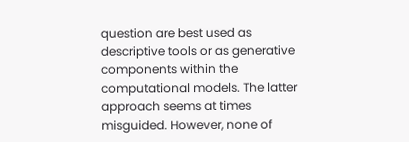question are best used as descriptive tools or as generative components within the computational models. The latter approach seems at times misguided. However, none of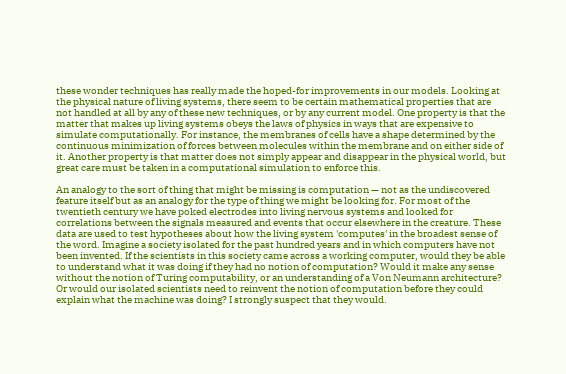these wonder techniques has really made the hoped-for improvements in our models. Looking at the physical nature of living systems, there seem to be certain mathematical properties that are not handled at all by any of these new techniques, or by any current model. One property is that the matter that makes up living systems obeys the laws of physics in ways that are expensive to simulate computationally. For instance, the membranes of cells have a shape determined by the continuous minimization of forces between molecules within the membrane and on either side of it. Another property is that matter does not simply appear and disappear in the physical world, but great care must be taken in a computational simulation to enforce this.

An analogy to the sort of thing that might be missing is computation — not as the undiscovered feature itself but as an analogy for the type of thing we might be looking for. For most of the twentieth century we have poked electrodes into living nervous systems and looked for correlations between the signals measured and events that occur elsewhere in the creature. These data are used to test hypotheses about how the living system 'computes' in the broadest sense of the word. Imagine a society isolated for the past hundred years and in which computers have not been invented. If the scientists in this society came across a working computer, would they be able to understand what it was doing if they had no notion of computation? Would it make any sense without the notion of Turing computability, or an understanding of a Von Neumann architecture? Or would our isolated scientists need to reinvent the notion of computation before they could explain what the machine was doing? I strongly suspect that they would.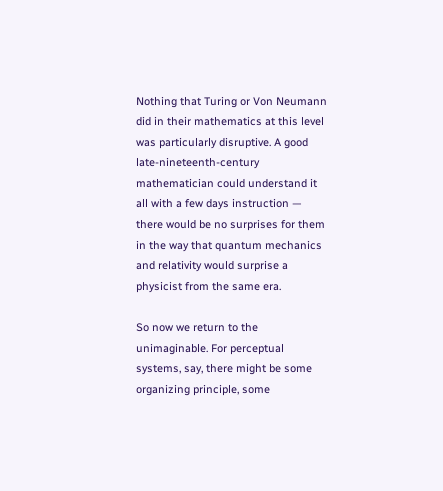Nothing that Turing or Von Neumann did in their mathematics at this level was particularly disruptive. A good late-nineteenth-century mathematician could understand it all with a few days instruction — there would be no surprises for them in the way that quantum mechanics and relativity would surprise a physicist from the same era.

So now we return to the unimaginable. For perceptual systems, say, there might be some organizing principle, some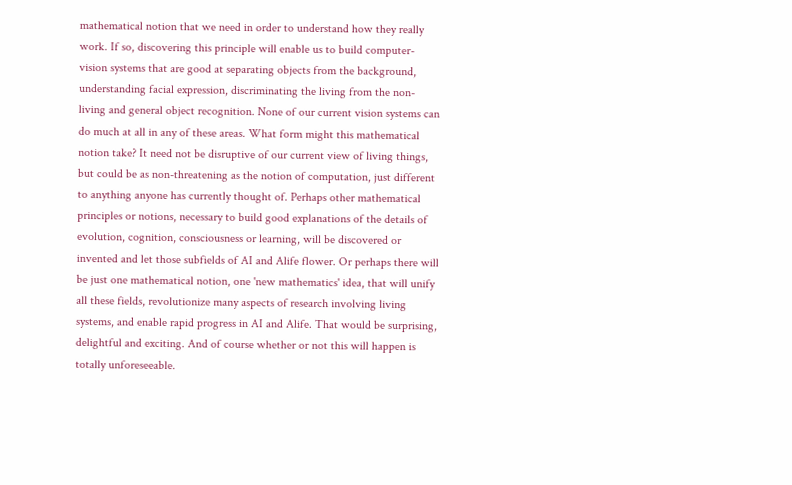mathematical notion that we need in order to understand how they really work. If so, discovering this principle will enable us to build computer-vision systems that are good at separating objects from the background, understanding facial expression, discriminating the living from the non-living and general object recognition. None of our current vision systems can do much at all in any of these areas. What form might this mathematical notion take? It need not be disruptive of our current view of living things, but could be as non-threatening as the notion of computation, just different to anything anyone has currently thought of. Perhaps other mathematical principles or notions, necessary to build good explanations of the details of evolution, cognition, consciousness or learning, will be discovered or invented and let those subfields of AI and Alife flower. Or perhaps there will be just one mathematical notion, one 'new mathematics' idea, that will unify all these fields, revolutionize many aspects of research involving living systems, and enable rapid progress in AI and Alife. That would be surprising, delightful and exciting. And of course whether or not this will happen is totally unforeseeable.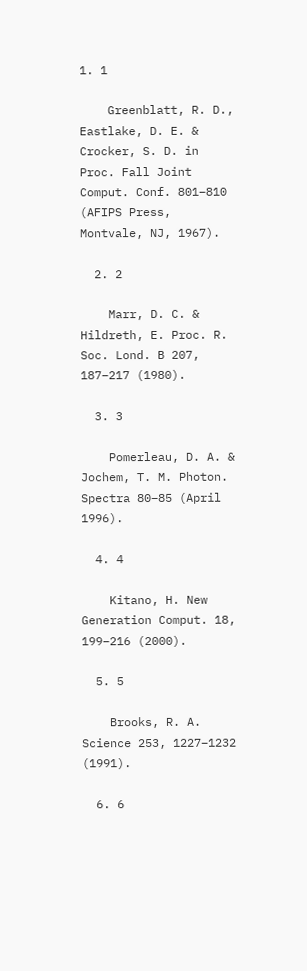1. 1

    Greenblatt, R. D., Eastlake, D. E. & Crocker, S. D. in Proc. Fall Joint Comput. Conf. 801–810 (AFIPS Press, Montvale, NJ, 1967).

  2. 2

    Marr, D. C. & Hildreth, E. Proc. R. Soc. Lond. B 207, 187–217 (1980).

  3. 3

    Pomerleau, D. A. & Jochem, T. M. Photon. Spectra 80–85 (April 1996).

  4. 4

    Kitano, H. New Generation Comput. 18, 199–216 (2000).

  5. 5

    Brooks, R. A. Science 253, 1227–1232 (1991).

  6. 6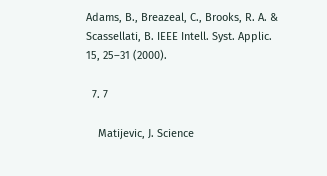Adams, B., Breazeal, C., Brooks, R. A. & Scassellati, B. IEEE Intell. Syst. Applic. 15, 25–31 (2000).

  7. 7

    Matijevic, J. Science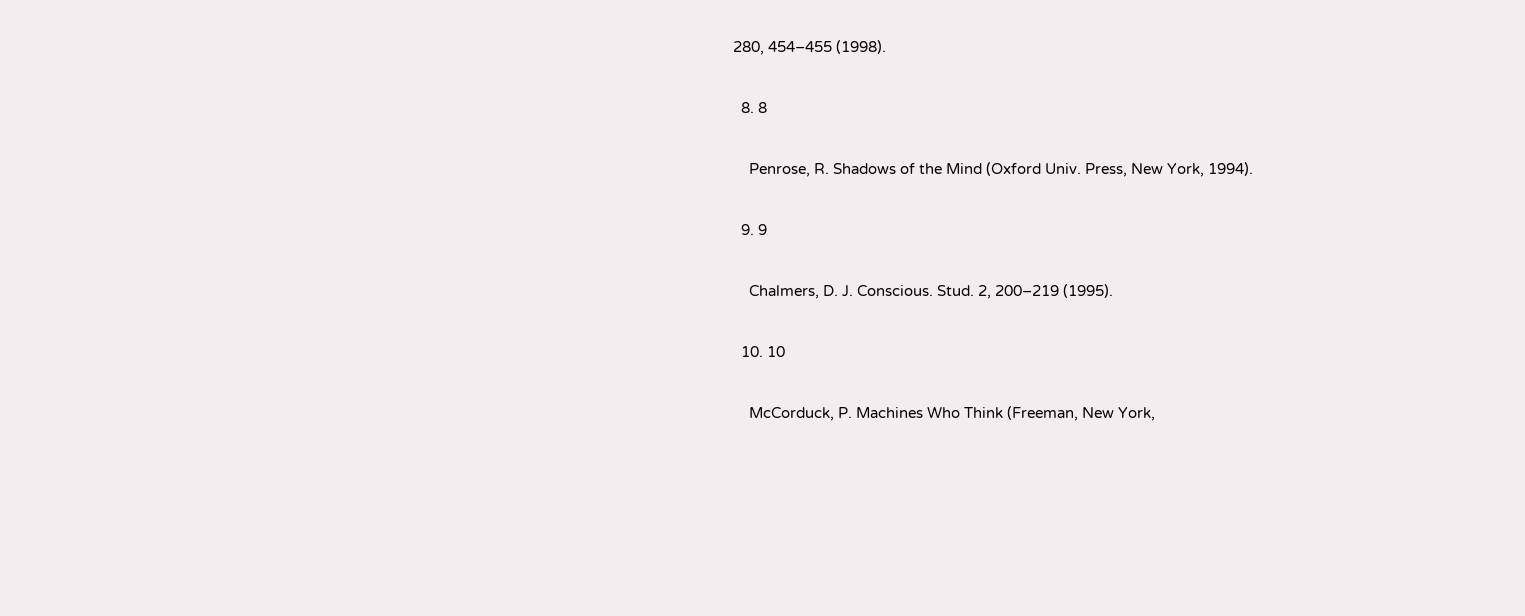280, 454–455 (1998).

  8. 8

    Penrose, R. Shadows of the Mind (Oxford Univ. Press, New York, 1994).

  9. 9

    Chalmers, D. J. Conscious. Stud. 2, 200–219 (1995).

  10. 10

    McCorduck, P. Machines Who Think (Freeman, New York,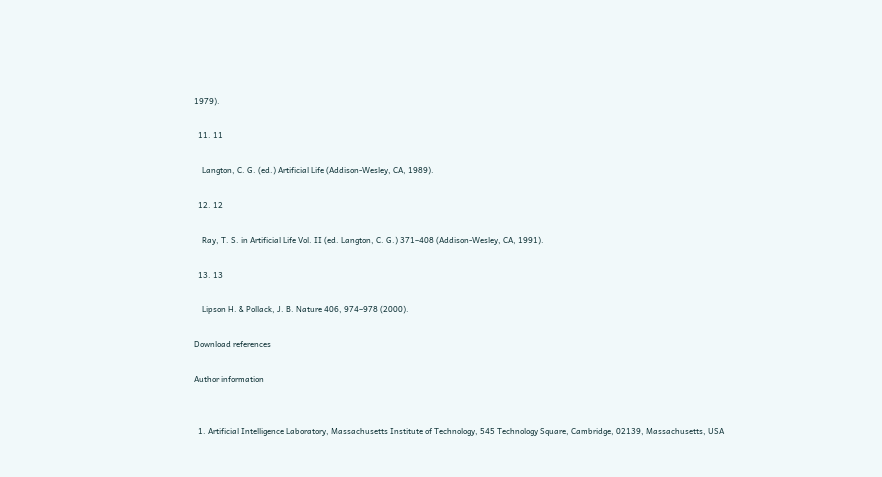1979).

  11. 11

    Langton, C. G. (ed.) Artificial Life (Addison-Wesley, CA, 1989).

  12. 12

    Ray, T. S. in Artificial Life Vol. II (ed. Langton, C. G.) 371–408 (Addison-Wesley, CA, 1991).

  13. 13

    Lipson H. & Pollack, J. B. Nature 406, 974–978 (2000).

Download references

Author information


  1. Artificial Intelligence Laboratory, Massachusetts Institute of Technology, 545 Technology Square, Cambridge, 02139, Massachusetts, USA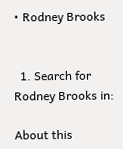• Rodney Brooks


  1. Search for Rodney Brooks in:

About this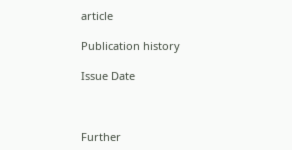article

Publication history

Issue Date



Further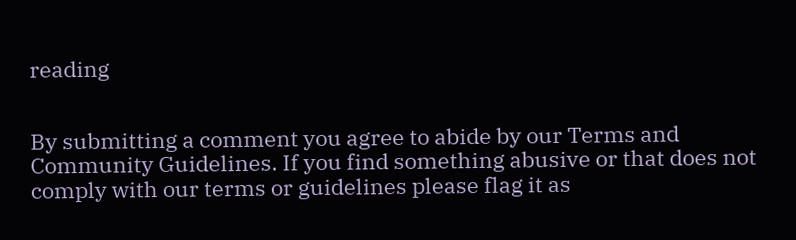reading


By submitting a comment you agree to abide by our Terms and Community Guidelines. If you find something abusive or that does not comply with our terms or guidelines please flag it as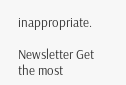inappropriate.

Newsletter Get the most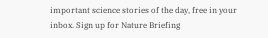important science stories of the day, free in your inbox. Sign up for Nature Briefing